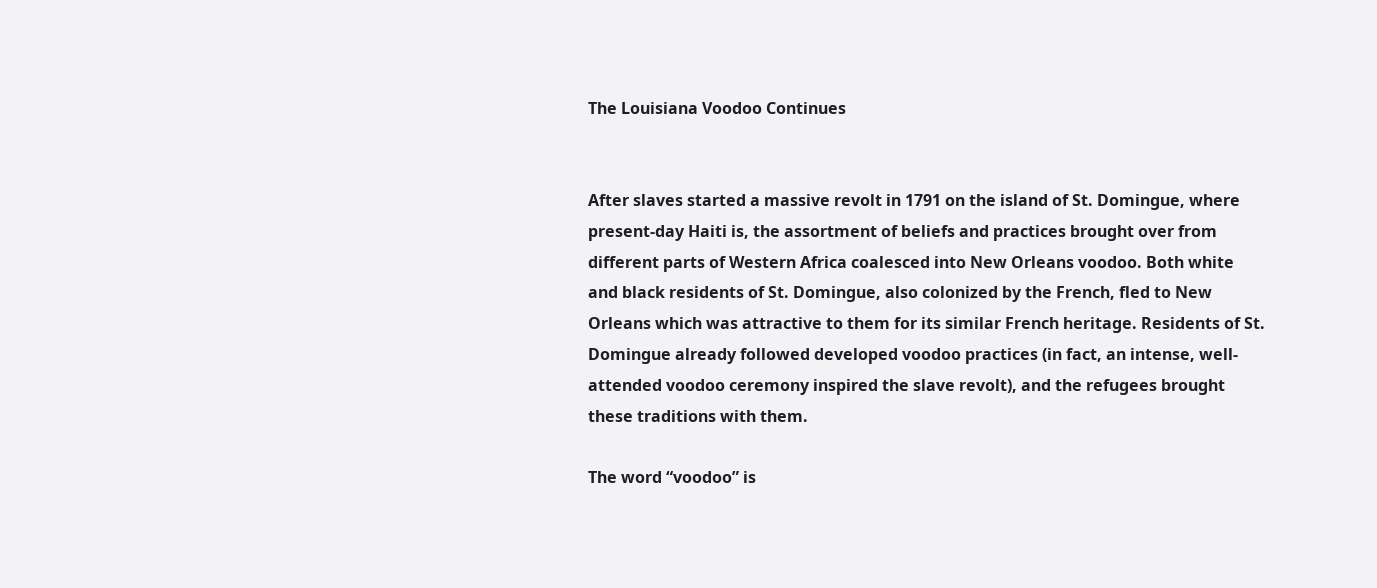The Louisiana Voodoo Continues


After slaves started a massive revolt in 1791 on the island of St. Domingue, where present-day Haiti is, the assortment of beliefs and practices brought over from different parts of Western Africa coalesced into New Orleans voodoo. Both white and black residents of St. Domingue, also colonized by the French, fled to New Orleans which was attractive to them for its similar French heritage. Residents of St. Domingue already followed developed voodoo practices (in fact, an intense, well-attended voodoo ceremony inspired the slave revolt), and the refugees brought these traditions with them.

The word “voodoo” is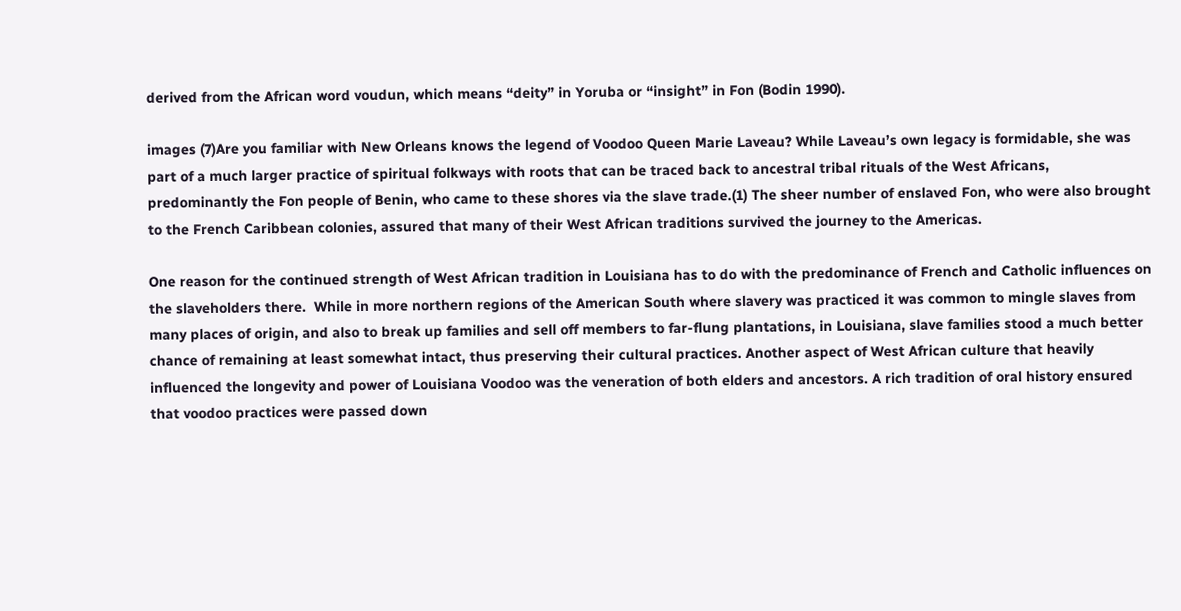derived from the African word voudun, which means “deity” in Yoruba or “insight” in Fon (Bodin 1990).

images (7)Are you familiar with New Orleans knows the legend of Voodoo Queen Marie Laveau? While Laveau’s own legacy is formidable, she was part of a much larger practice of spiritual folkways with roots that can be traced back to ancestral tribal rituals of the West Africans, predominantly the Fon people of Benin, who came to these shores via the slave trade.(1) The sheer number of enslaved Fon, who were also brought to the French Caribbean colonies, assured that many of their West African traditions survived the journey to the Americas.

One reason for the continued strength of West African tradition in Louisiana has to do with the predominance of French and Catholic influences on the slaveholders there.  While in more northern regions of the American South where slavery was practiced it was common to mingle slaves from many places of origin, and also to break up families and sell off members to far-flung plantations, in Louisiana, slave families stood a much better chance of remaining at least somewhat intact, thus preserving their cultural practices. Another aspect of West African culture that heavily influenced the longevity and power of Louisiana Voodoo was the veneration of both elders and ancestors. A rich tradition of oral history ensured that voodoo practices were passed down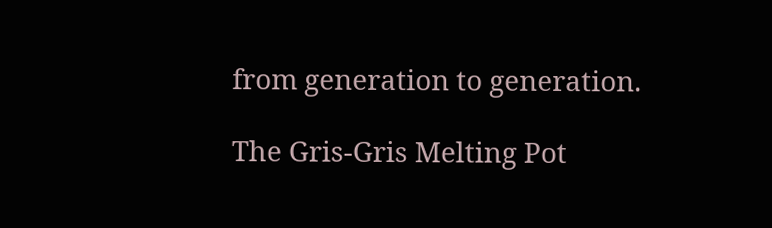from generation to generation.

The Gris-Gris Melting Pot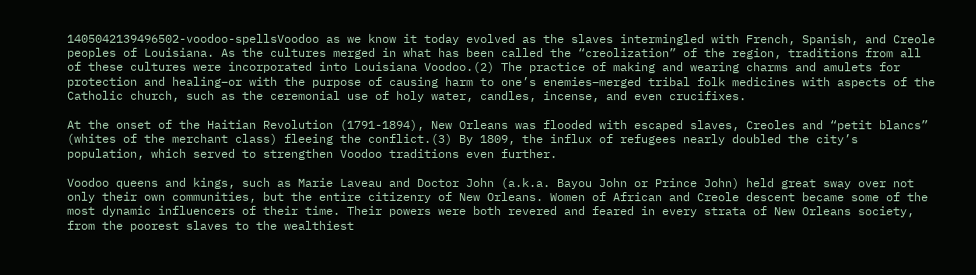1405042139496502-voodoo-spellsVoodoo as we know it today evolved as the slaves intermingled with French, Spanish, and Creole peoples of Louisiana. As the cultures merged in what has been called the “creolization” of the region, traditions from all of these cultures were incorporated into Louisiana Voodoo.(2) The practice of making and wearing charms and amulets for protection and healing–or with the purpose of causing harm to one’s enemies–merged tribal folk medicines with aspects of the Catholic church, such as the ceremonial use of holy water, candles, incense, and even crucifixes.

At the onset of the Haitian Revolution (1791-1894), New Orleans was flooded with escaped slaves, Creoles and “petit blancs” (whites of the merchant class) fleeing the conflict.(3) By 1809, the influx of refugees nearly doubled the city’s population, which served to strengthen Voodoo traditions even further.

Voodoo queens and kings, such as Marie Laveau and Doctor John (a.k.a. Bayou John or Prince John) held great sway over not only their own communities, but the entire citizenry of New Orleans. Women of African and Creole descent became some of the most dynamic influencers of their time. Their powers were both revered and feared in every strata of New Orleans society, from the poorest slaves to the wealthiest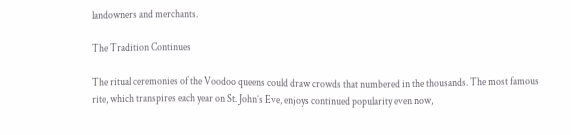landowners and merchants.

The Tradition Continues

The ritual ceremonies of the Voodoo queens could draw crowds that numbered in the thousands. The most famous rite, which transpires each year on St. John’s Eve, enjoys continued popularity even now,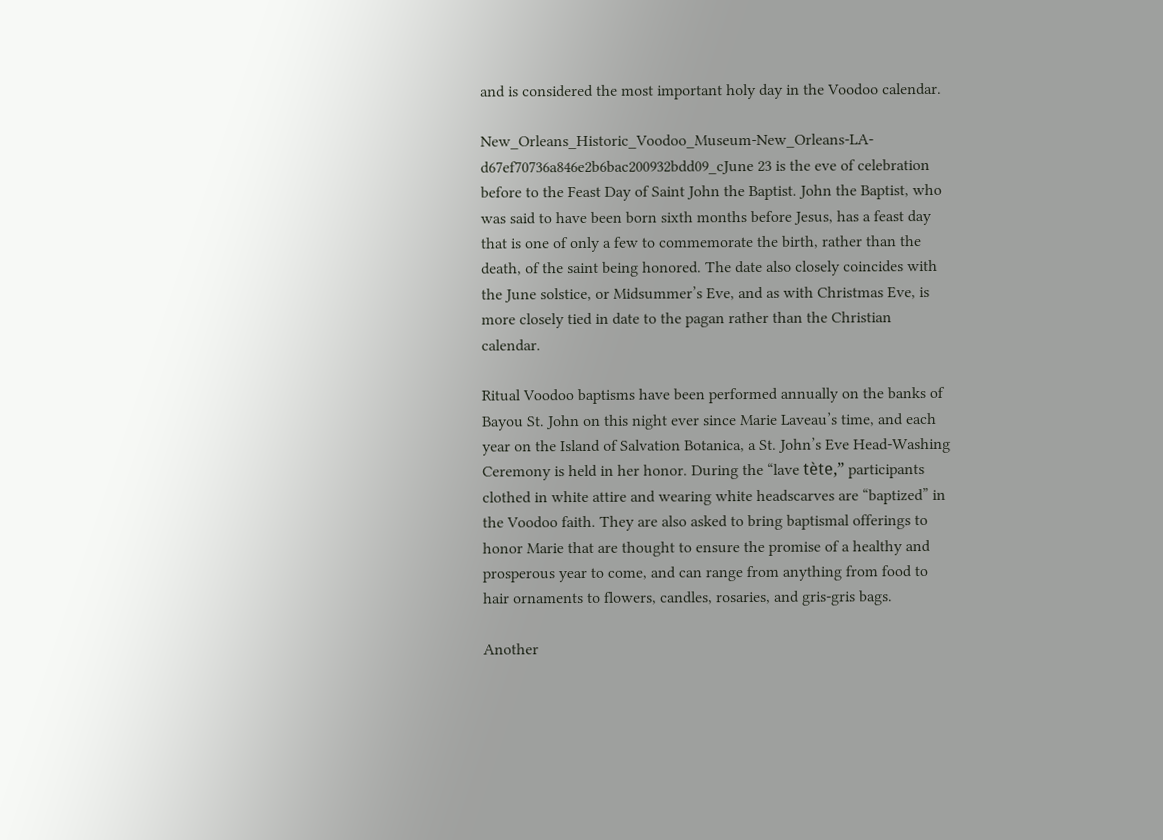and is considered the most important holy day in the Voodoo calendar.

New_Orleans_Historic_Voodoo_Museum-New_Orleans-LA-d67ef70736a846e2b6bac200932bdd09_cJune 23 is the eve of celebration before to the Feast Day of Saint John the Baptist. John the Baptist, who was said to have been born sixth months before Jesus, has a feast day that is one of only a few to commemorate the birth, rather than the death, of the saint being honored. The date also closely coincides with the June solstice, or Midsummer’s Eve, and as with Christmas Eve, is more closely tied in date to the pagan rather than the Christian calendar.

Ritual Voodoo baptisms have been performed annually on the banks of Bayou St. John on this night ever since Marie Laveau’s time, and each year on the Island of Salvation Botanica, a St. John’s Eve Head-Washing Ceremony is held in her honor. During the “lave tète,” participants clothed in white attire and wearing white headscarves are “baptized” in the Voodoo faith. They are also asked to bring baptismal offerings to honor Marie that are thought to ensure the promise of a healthy and prosperous year to come, and can range from anything from food to hair ornaments to flowers, candles, rosaries, and gris-gris bags.

Another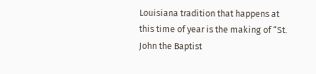Louisiana tradition that happens at this time of year is the making of “St. John the Baptist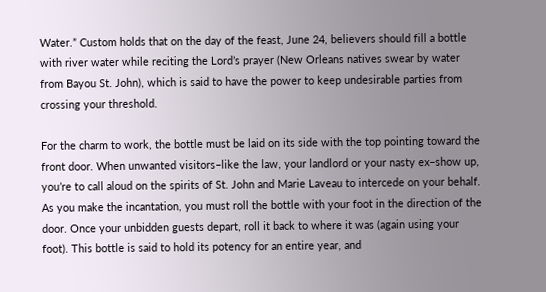Water.” Custom holds that on the day of the feast, June 24, believers should fill a bottle with river water while reciting the Lord’s prayer (New Orleans natives swear by water from Bayou St. John), which is said to have the power to keep undesirable parties from crossing your threshold.

For the charm to work, the bottle must be laid on its side with the top pointing toward the front door. When unwanted visitors–like the law, your landlord or your nasty ex–show up, you’re to call aloud on the spirits of St. John and Marie Laveau to intercede on your behalf. As you make the incantation, you must roll the bottle with your foot in the direction of the door. Once your unbidden guests depart, roll it back to where it was (again using your foot). This bottle is said to hold its potency for an entire year, and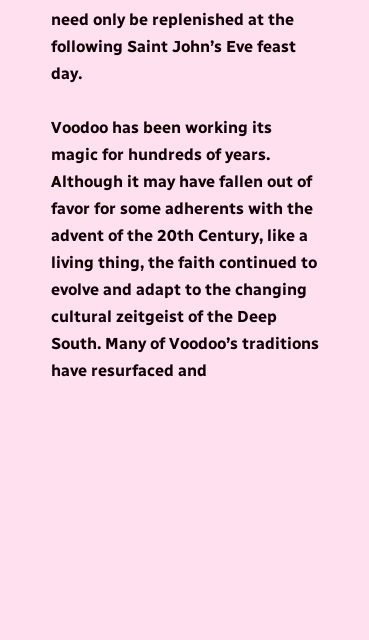need only be replenished at the following Saint John’s Eve feast day.

Voodoo has been working its magic for hundreds of years. Although it may have fallen out of favor for some adherents with the advent of the 20th Century, like a living thing, the faith continued to evolve and adapt to the changing cultural zeitgeist of the Deep South. Many of Voodoo’s traditions have resurfaced and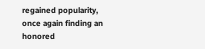regained popularity, once again finding an honored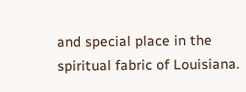and special place in the spiritual fabric of Louisiana.